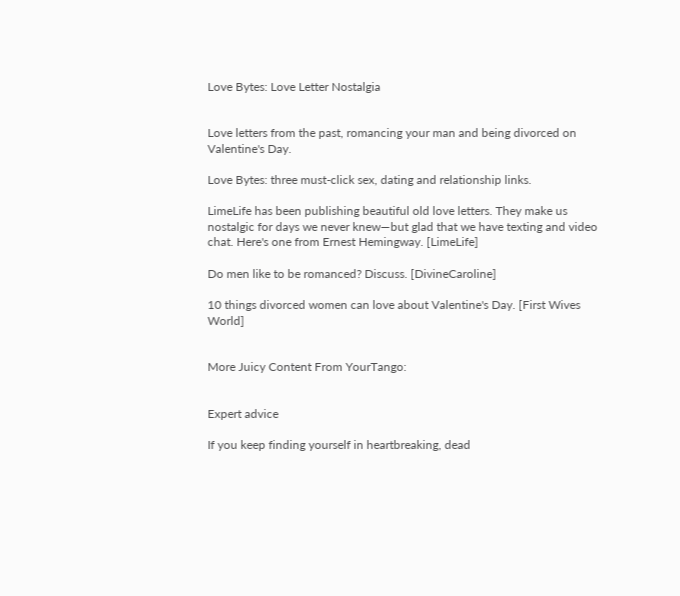Love Bytes: Love Letter Nostalgia


Love letters from the past, romancing your man and being divorced on Valentine's Day.

Love Bytes: three must-click sex, dating and relationship links.

LimeLife has been publishing beautiful old love letters. They make us nostalgic for days we never knew—but glad that we have texting and video chat. Here's one from Ernest Hemingway. [LimeLife]

Do men like to be romanced? Discuss. [DivineCaroline]

10 things divorced women can love about Valentine's Day. [First Wives World]


More Juicy Content From YourTango:


Expert advice

If you keep finding yourself in heartbreaking, dead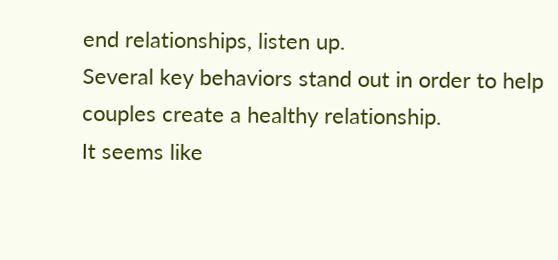end relationships, listen up.
Several key behaviors stand out in order to help couples create a healthy relationship.
It seems like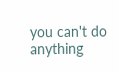you can't do anything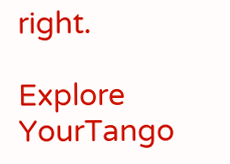right.

Explore YourTango